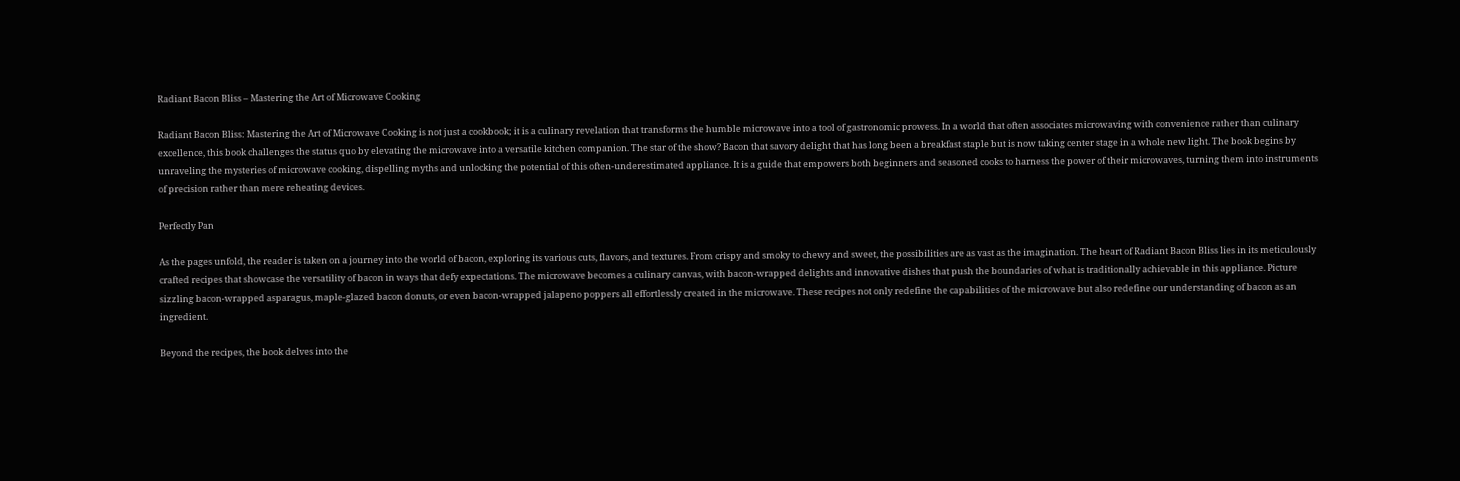Radiant Bacon Bliss – Mastering the Art of Microwave Cooking

Radiant Bacon Bliss: Mastering the Art of Microwave Cooking is not just a cookbook; it is a culinary revelation that transforms the humble microwave into a tool of gastronomic prowess. In a world that often associates microwaving with convenience rather than culinary excellence, this book challenges the status quo by elevating the microwave into a versatile kitchen companion. The star of the show? Bacon that savory delight that has long been a breakfast staple but is now taking center stage in a whole new light. The book begins by unraveling the mysteries of microwave cooking, dispelling myths and unlocking the potential of this often-underestimated appliance. It is a guide that empowers both beginners and seasoned cooks to harness the power of their microwaves, turning them into instruments of precision rather than mere reheating devices.

Perfectly Pan

As the pages unfold, the reader is taken on a journey into the world of bacon, exploring its various cuts, flavors, and textures. From crispy and smoky to chewy and sweet, the possibilities are as vast as the imagination. The heart of Radiant Bacon Bliss lies in its meticulously crafted recipes that showcase the versatility of bacon in ways that defy expectations. The microwave becomes a culinary canvas, with bacon-wrapped delights and innovative dishes that push the boundaries of what is traditionally achievable in this appliance. Picture sizzling bacon-wrapped asparagus, maple-glazed bacon donuts, or even bacon-wrapped jalapeno poppers all effortlessly created in the microwave. These recipes not only redefine the capabilities of the microwave but also redefine our understanding of bacon as an ingredient.

Beyond the recipes, the book delves into the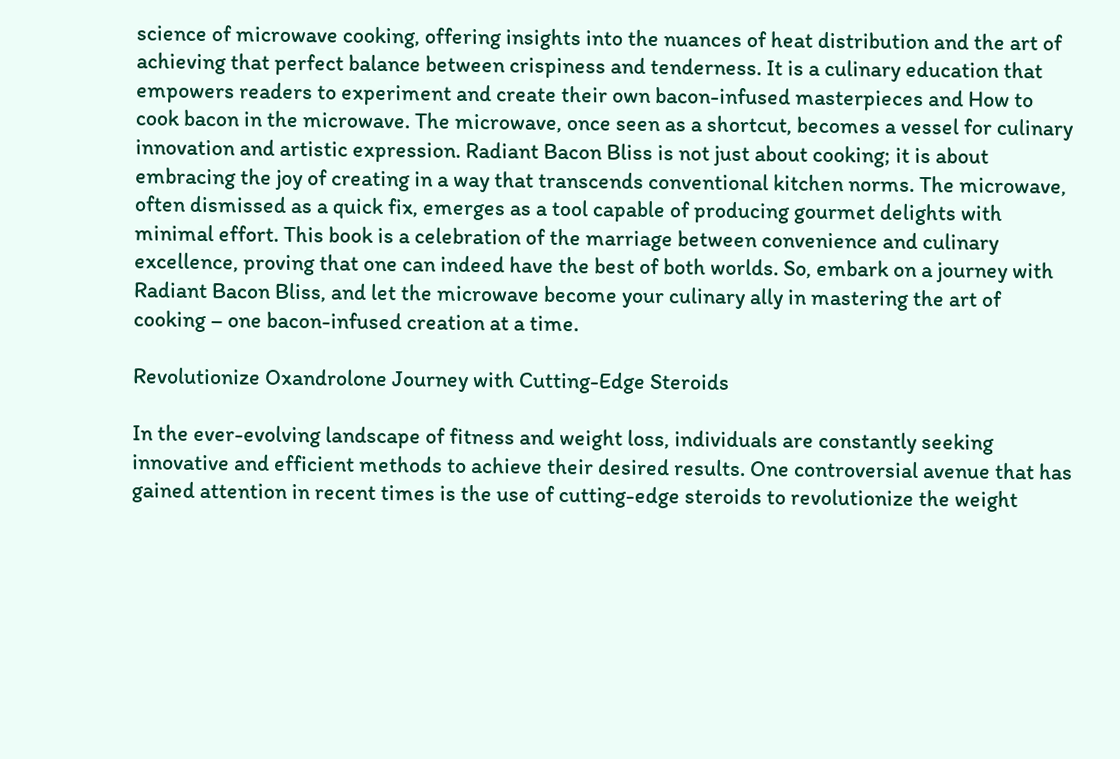science of microwave cooking, offering insights into the nuances of heat distribution and the art of achieving that perfect balance between crispiness and tenderness. It is a culinary education that empowers readers to experiment and create their own bacon-infused masterpieces and How to cook bacon in the microwave. The microwave, once seen as a shortcut, becomes a vessel for culinary innovation and artistic expression. Radiant Bacon Bliss is not just about cooking; it is about embracing the joy of creating in a way that transcends conventional kitchen norms. The microwave, often dismissed as a quick fix, emerges as a tool capable of producing gourmet delights with minimal effort. This book is a celebration of the marriage between convenience and culinary excellence, proving that one can indeed have the best of both worlds. So, embark on a journey with Radiant Bacon Bliss, and let the microwave become your culinary ally in mastering the art of cooking – one bacon-infused creation at a time.

Revolutionize Oxandrolone Journey with Cutting-Edge Steroids

In the ever-evolving landscape of fitness and weight loss, individuals are constantly seeking innovative and efficient methods to achieve their desired results. One controversial avenue that has gained attention in recent times is the use of cutting-edge steroids to revolutionize the weight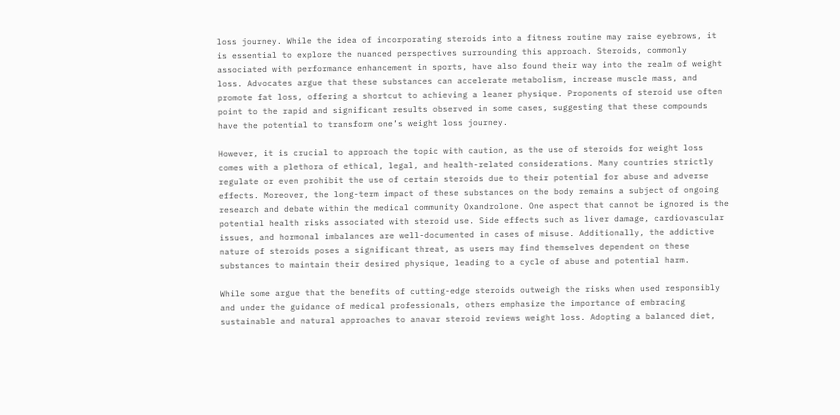loss journey. While the idea of incorporating steroids into a fitness routine may raise eyebrows, it is essential to explore the nuanced perspectives surrounding this approach. Steroids, commonly associated with performance enhancement in sports, have also found their way into the realm of weight loss. Advocates argue that these substances can accelerate metabolism, increase muscle mass, and promote fat loss, offering a shortcut to achieving a leaner physique. Proponents of steroid use often point to the rapid and significant results observed in some cases, suggesting that these compounds have the potential to transform one’s weight loss journey.

However, it is crucial to approach the topic with caution, as the use of steroids for weight loss comes with a plethora of ethical, legal, and health-related considerations. Many countries strictly regulate or even prohibit the use of certain steroids due to their potential for abuse and adverse effects. Moreover, the long-term impact of these substances on the body remains a subject of ongoing research and debate within the medical community Oxandrolone. One aspect that cannot be ignored is the potential health risks associated with steroid use. Side effects such as liver damage, cardiovascular issues, and hormonal imbalances are well-documented in cases of misuse. Additionally, the addictive nature of steroids poses a significant threat, as users may find themselves dependent on these substances to maintain their desired physique, leading to a cycle of abuse and potential harm.

While some argue that the benefits of cutting-edge steroids outweigh the risks when used responsibly and under the guidance of medical professionals, others emphasize the importance of embracing sustainable and natural approaches to anavar steroid reviews weight loss. Adopting a balanced diet,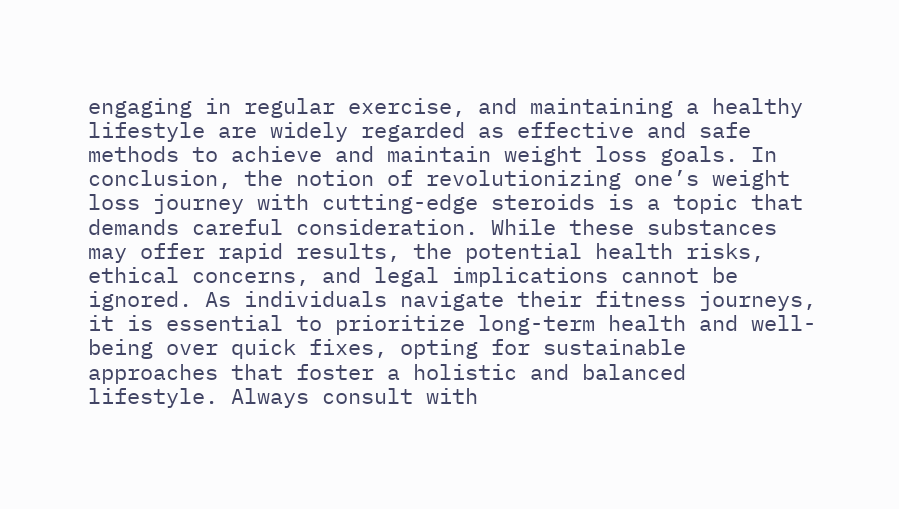engaging in regular exercise, and maintaining a healthy lifestyle are widely regarded as effective and safe methods to achieve and maintain weight loss goals. In conclusion, the notion of revolutionizing one’s weight loss journey with cutting-edge steroids is a topic that demands careful consideration. While these substances may offer rapid results, the potential health risks, ethical concerns, and legal implications cannot be ignored. As individuals navigate their fitness journeys, it is essential to prioritize long-term health and well-being over quick fixes, opting for sustainable approaches that foster a holistic and balanced lifestyle. Always consult with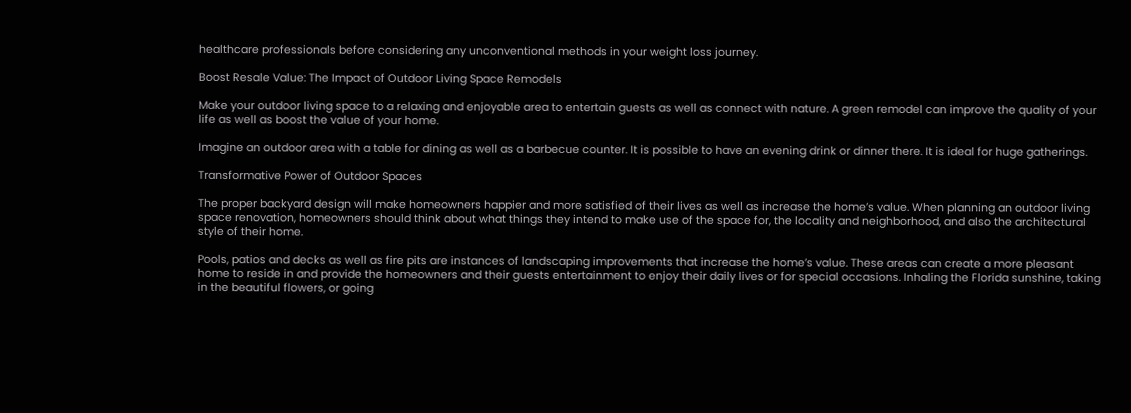healthcare professionals before considering any unconventional methods in your weight loss journey.

Boost Resale Value: The Impact of Outdoor Living Space Remodels

Make your outdoor living space to a relaxing and enjoyable area to entertain guests as well as connect with nature. A green remodel can improve the quality of your life as well as boost the value of your home.

Imagine an outdoor area with a table for dining as well as a barbecue counter. It is possible to have an evening drink or dinner there. It is ideal for huge gatherings.

Transformative Power of Outdoor Spaces

The proper backyard design will make homeowners happier and more satisfied of their lives as well as increase the home’s value. When planning an outdoor living space renovation, homeowners should think about what things they intend to make use of the space for, the locality and neighborhood, and also the architectural style of their home.

Pools, patios and decks as well as fire pits are instances of landscaping improvements that increase the home’s value. These areas can create a more pleasant home to reside in and provide the homeowners and their guests entertainment to enjoy their daily lives or for special occasions. Inhaling the Florida sunshine, taking in the beautiful flowers, or going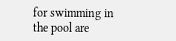for swimming in the pool are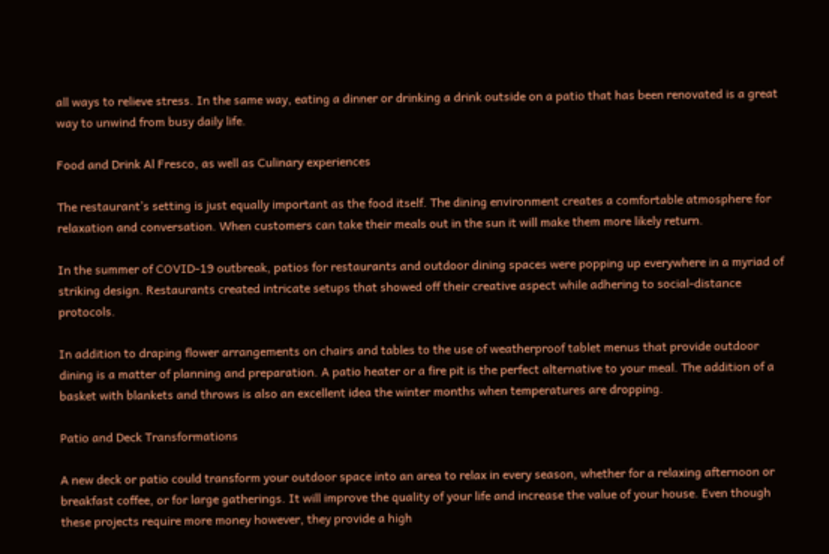all ways to relieve stress. In the same way, eating a dinner or drinking a drink outside on a patio that has been renovated is a great way to unwind from busy daily life.

Food and Drink Al Fresco, as well as Culinary experiences

The restaurant’s setting is just equally important as the food itself. The dining environment creates a comfortable atmosphere for relaxation and conversation. When customers can take their meals out in the sun it will make them more likely return.

In the summer of COVID-19 outbreak, patios for restaurants and outdoor dining spaces were popping up everywhere in a myriad of striking design. Restaurants created intricate setups that showed off their creative aspect while adhering to social-distance protocols.

In addition to draping flower arrangements on chairs and tables to the use of weatherproof tablet menus that provide outdoor dining is a matter of planning and preparation. A patio heater or a fire pit is the perfect alternative to your meal. The addition of a basket with blankets and throws is also an excellent idea the winter months when temperatures are dropping.

Patio and Deck Transformations

A new deck or patio could transform your outdoor space into an area to relax in every season, whether for a relaxing afternoon or breakfast coffee, or for large gatherings. It will improve the quality of your life and increase the value of your house. Even though these projects require more money however, they provide a high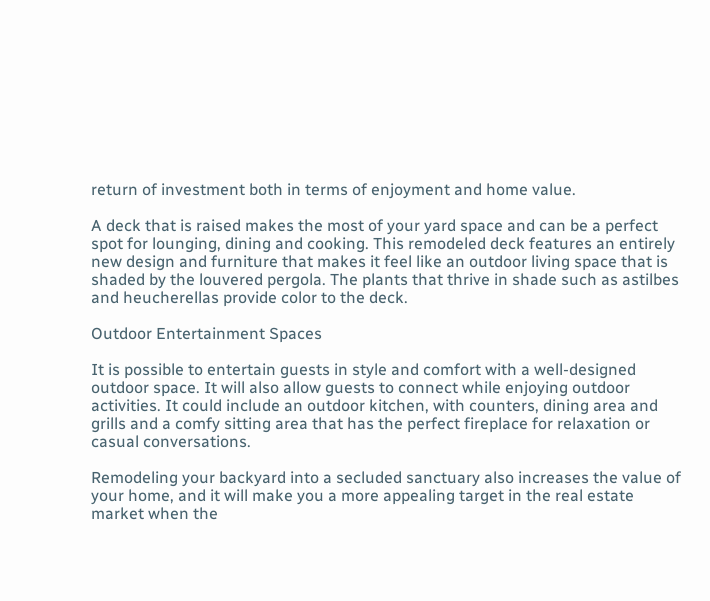return of investment both in terms of enjoyment and home value.

A deck that is raised makes the most of your yard space and can be a perfect spot for lounging, dining and cooking. This remodeled deck features an entirely new design and furniture that makes it feel like an outdoor living space that is shaded by the louvered pergola. The plants that thrive in shade such as astilbes and heucherellas provide color to the deck.

Outdoor Entertainment Spaces

It is possible to entertain guests in style and comfort with a well-designed outdoor space. It will also allow guests to connect while enjoying outdoor activities. It could include an outdoor kitchen, with counters, dining area and grills and a comfy sitting area that has the perfect fireplace for relaxation or casual conversations.

Remodeling your backyard into a secluded sanctuary also increases the value of your home, and it will make you a more appealing target in the real estate market when the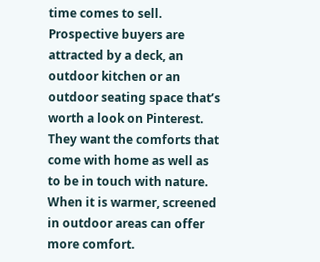time comes to sell. Prospective buyers are attracted by a deck, an outdoor kitchen or an outdoor seating space that’s worth a look on Pinterest. They want the comforts that come with home as well as to be in touch with nature. When it is warmer, screened in outdoor areas can offer more comfort.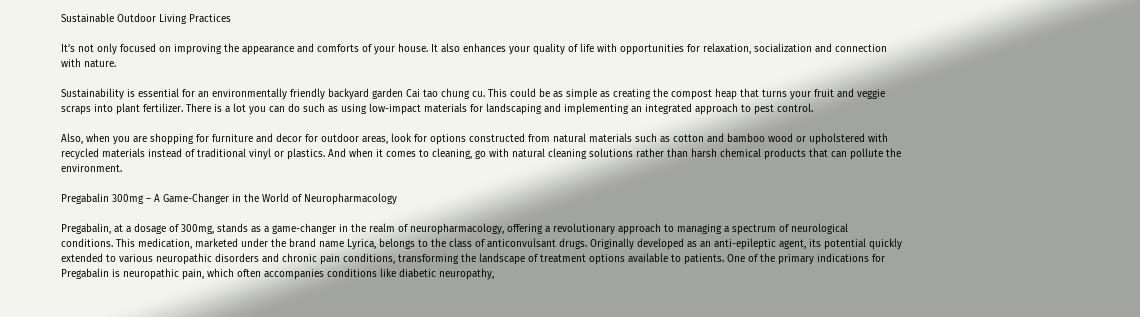Sustainable Outdoor Living Practices

It’s not only focused on improving the appearance and comforts of your house. It also enhances your quality of life with opportunities for relaxation, socialization and connection with nature.

Sustainability is essential for an environmentally friendly backyard garden Cai tao chung cu. This could be as simple as creating the compost heap that turns your fruit and veggie scraps into plant fertilizer. There is a lot you can do such as using low-impact materials for landscaping and implementing an integrated approach to pest control.

Also, when you are shopping for furniture and decor for outdoor areas, look for options constructed from natural materials such as cotton and bamboo wood or upholstered with recycled materials instead of traditional vinyl or plastics. And when it comes to cleaning, go with natural cleaning solutions rather than harsh chemical products that can pollute the environment.

Pregabalin 300mg – A Game-Changer in the World of Neuropharmacology

Pregabalin, at a dosage of 300mg, stands as a game-changer in the realm of neuropharmacology, offering a revolutionary approach to managing a spectrum of neurological conditions. This medication, marketed under the brand name Lyrica, belongs to the class of anticonvulsant drugs. Originally developed as an anti-epileptic agent, its potential quickly extended to various neuropathic disorders and chronic pain conditions, transforming the landscape of treatment options available to patients. One of the primary indications for Pregabalin is neuropathic pain, which often accompanies conditions like diabetic neuropathy,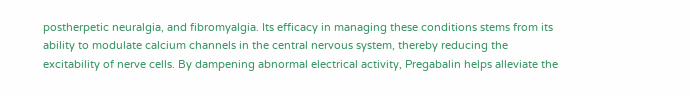postherpetic neuralgia, and fibromyalgia. Its efficacy in managing these conditions stems from its ability to modulate calcium channels in the central nervous system, thereby reducing the excitability of nerve cells. By dampening abnormal electrical activity, Pregabalin helps alleviate the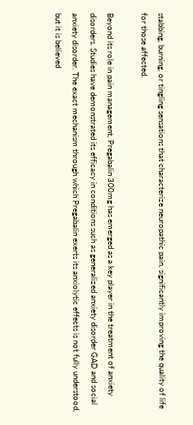stabbing, burning, or tingling sensations that characterize neuropathic pain, significantly improving the quality of life for those affected.

Beyond its role in pain management, Pregabalin 300mg has emerged as a key player in the treatment of anxiety disorders. Studies have demonstrated its efficacy in conditions such as generalized anxiety disorder GAD and social anxiety disorder. The exact mechanism through which Pregabalin exerts its anxiolytic effects is not fully understood, but it is believed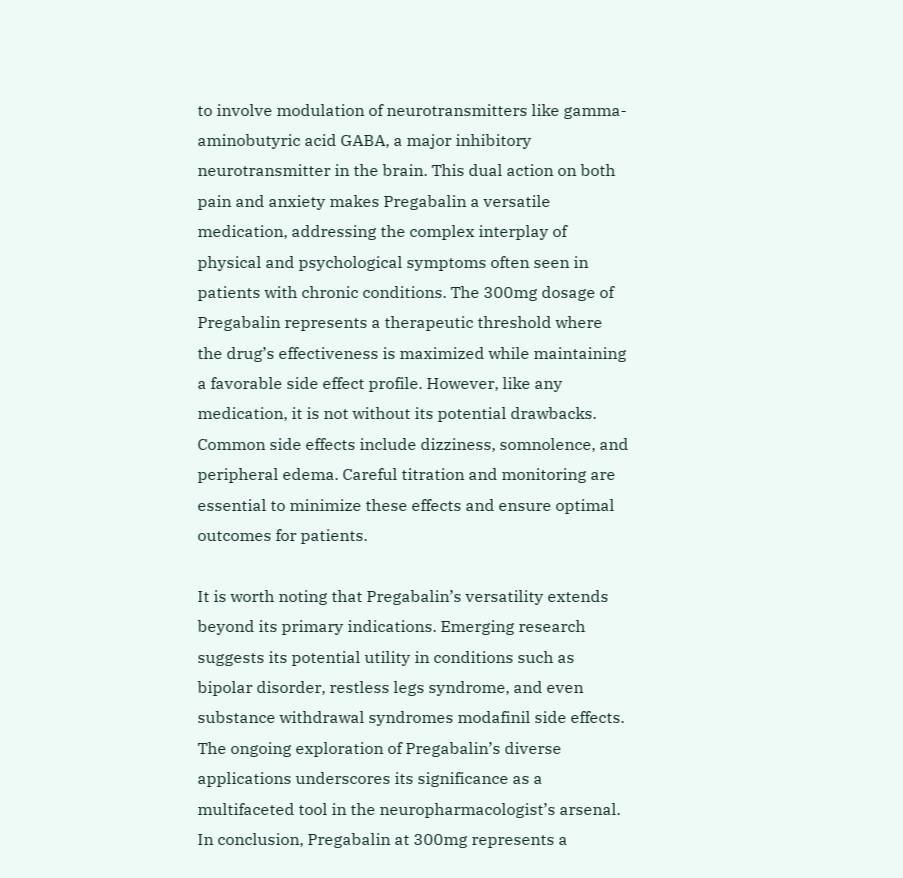to involve modulation of neurotransmitters like gamma-aminobutyric acid GABA, a major inhibitory neurotransmitter in the brain. This dual action on both pain and anxiety makes Pregabalin a versatile medication, addressing the complex interplay of physical and psychological symptoms often seen in patients with chronic conditions. The 300mg dosage of Pregabalin represents a therapeutic threshold where the drug’s effectiveness is maximized while maintaining a favorable side effect profile. However, like any medication, it is not without its potential drawbacks. Common side effects include dizziness, somnolence, and peripheral edema. Careful titration and monitoring are essential to minimize these effects and ensure optimal outcomes for patients.

It is worth noting that Pregabalin’s versatility extends beyond its primary indications. Emerging research suggests its potential utility in conditions such as bipolar disorder, restless legs syndrome, and even substance withdrawal syndromes modafinil side effects. The ongoing exploration of Pregabalin’s diverse applications underscores its significance as a multifaceted tool in the neuropharmacologist’s arsenal. In conclusion, Pregabalin at 300mg represents a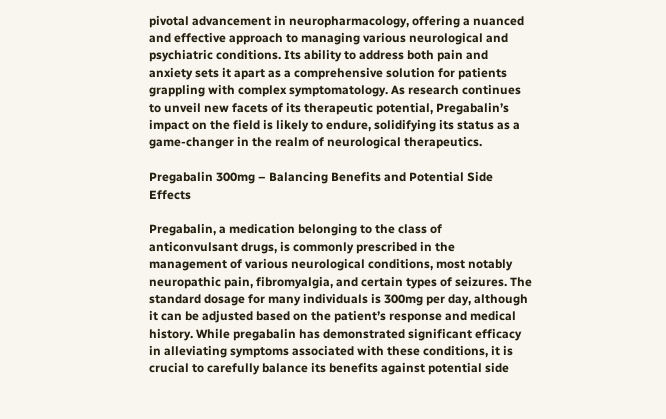pivotal advancement in neuropharmacology, offering a nuanced and effective approach to managing various neurological and psychiatric conditions. Its ability to address both pain and anxiety sets it apart as a comprehensive solution for patients grappling with complex symptomatology. As research continues to unveil new facets of its therapeutic potential, Pregabalin’s impact on the field is likely to endure, solidifying its status as a game-changer in the realm of neurological therapeutics.

Pregabalin 300mg – Balancing Benefits and Potential Side Effects

Pregabalin, a medication belonging to the class of anticonvulsant drugs, is commonly prescribed in the management of various neurological conditions, most notably neuropathic pain, fibromyalgia, and certain types of seizures. The standard dosage for many individuals is 300mg per day, although it can be adjusted based on the patient’s response and medical history. While pregabalin has demonstrated significant efficacy in alleviating symptoms associated with these conditions, it is crucial to carefully balance its benefits against potential side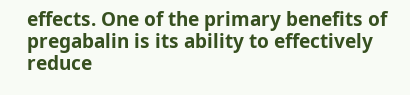effects. One of the primary benefits of pregabalin is its ability to effectively reduce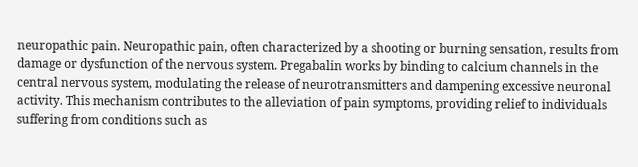neuropathic pain. Neuropathic pain, often characterized by a shooting or burning sensation, results from damage or dysfunction of the nervous system. Pregabalin works by binding to calcium channels in the central nervous system, modulating the release of neurotransmitters and dampening excessive neuronal activity. This mechanism contributes to the alleviation of pain symptoms, providing relief to individuals suffering from conditions such as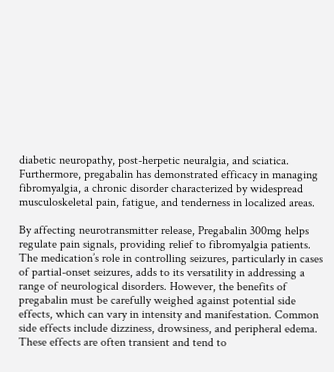diabetic neuropathy, post-herpetic neuralgia, and sciatica. Furthermore, pregabalin has demonstrated efficacy in managing fibromyalgia, a chronic disorder characterized by widespread musculoskeletal pain, fatigue, and tenderness in localized areas.

By affecting neurotransmitter release, Pregabalin 300mg helps regulate pain signals, providing relief to fibromyalgia patients. The medication’s role in controlling seizures, particularly in cases of partial-onset seizures, adds to its versatility in addressing a range of neurological disorders. However, the benefits of pregabalin must be carefully weighed against potential side effects, which can vary in intensity and manifestation. Common side effects include dizziness, drowsiness, and peripheral edema. These effects are often transient and tend to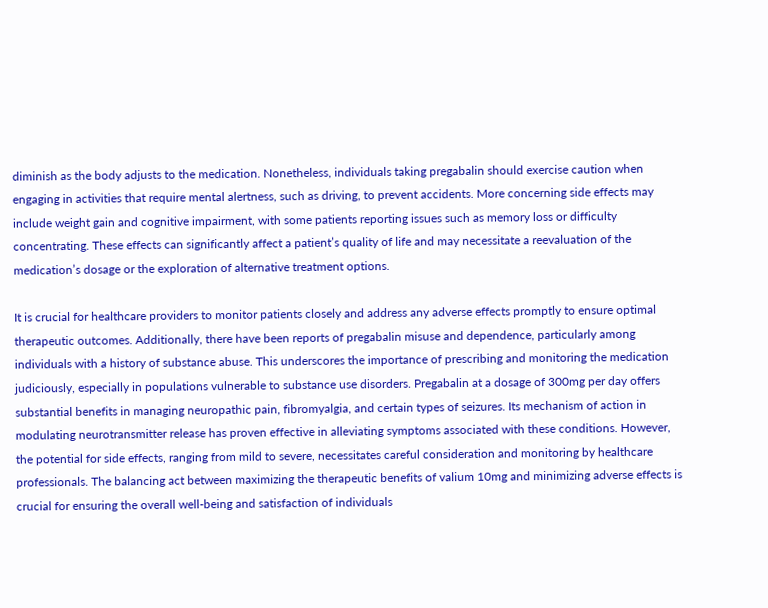diminish as the body adjusts to the medication. Nonetheless, individuals taking pregabalin should exercise caution when engaging in activities that require mental alertness, such as driving, to prevent accidents. More concerning side effects may include weight gain and cognitive impairment, with some patients reporting issues such as memory loss or difficulty concentrating. These effects can significantly affect a patient’s quality of life and may necessitate a reevaluation of the medication’s dosage or the exploration of alternative treatment options.

It is crucial for healthcare providers to monitor patients closely and address any adverse effects promptly to ensure optimal therapeutic outcomes. Additionally, there have been reports of pregabalin misuse and dependence, particularly among individuals with a history of substance abuse. This underscores the importance of prescribing and monitoring the medication judiciously, especially in populations vulnerable to substance use disorders. Pregabalin at a dosage of 300mg per day offers substantial benefits in managing neuropathic pain, fibromyalgia, and certain types of seizures. Its mechanism of action in modulating neurotransmitter release has proven effective in alleviating symptoms associated with these conditions. However, the potential for side effects, ranging from mild to severe, necessitates careful consideration and monitoring by healthcare professionals. The balancing act between maximizing the therapeutic benefits of valium 10mg and minimizing adverse effects is crucial for ensuring the overall well-being and satisfaction of individuals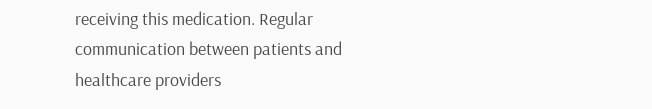receiving this medication. Regular communication between patients and healthcare providers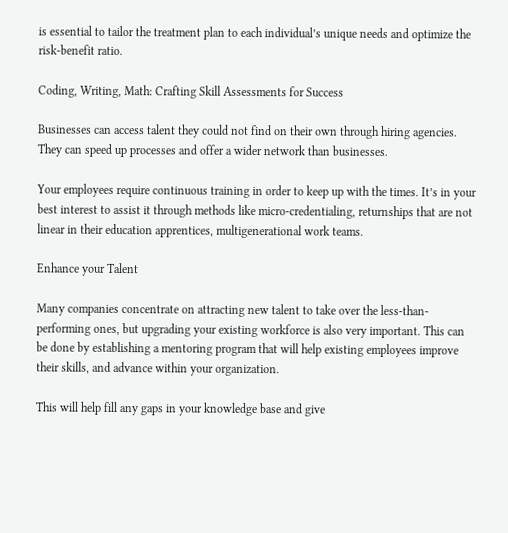is essential to tailor the treatment plan to each individual’s unique needs and optimize the risk-benefit ratio.

Coding, Writing, Math: Crafting Skill Assessments for Success

Businesses can access talent they could not find on their own through hiring agencies. They can speed up processes and offer a wider network than businesses.

Your employees require continuous training in order to keep up with the times. It’s in your best interest to assist it through methods like micro-credentialing, returnships that are not linear in their education apprentices, multigenerational work teams.

Enhance your Talent

Many companies concentrate on attracting new talent to take over the less-than-performing ones, but upgrading your existing workforce is also very important. This can be done by establishing a mentoring program that will help existing employees improve their skills, and advance within your organization.

This will help fill any gaps in your knowledge base and give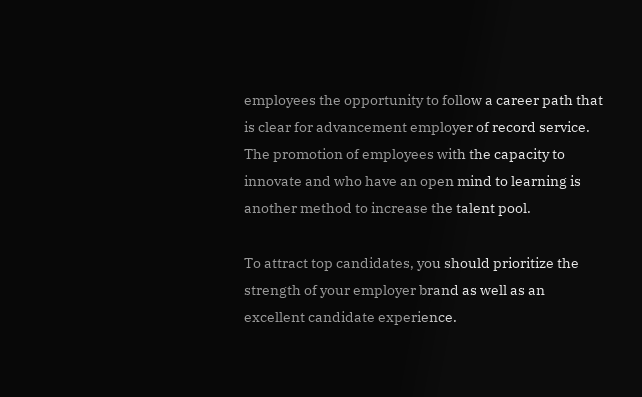employees the opportunity to follow a career path that is clear for advancement employer of record service. The promotion of employees with the capacity to innovate and who have an open mind to learning is another method to increase the talent pool.

To attract top candidates, you should prioritize the strength of your employer brand as well as an excellent candidate experience.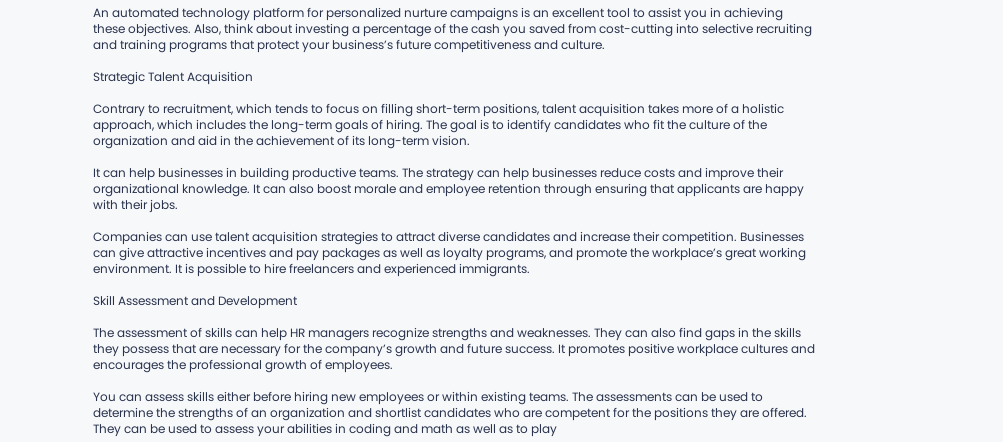An automated technology platform for personalized nurture campaigns is an excellent tool to assist you in achieving these objectives. Also, think about investing a percentage of the cash you saved from cost-cutting into selective recruiting and training programs that protect your business’s future competitiveness and culture.

Strategic Talent Acquisition

Contrary to recruitment, which tends to focus on filling short-term positions, talent acquisition takes more of a holistic approach, which includes the long-term goals of hiring. The goal is to identify candidates who fit the culture of the organization and aid in the achievement of its long-term vision.

It can help businesses in building productive teams. The strategy can help businesses reduce costs and improve their organizational knowledge. It can also boost morale and employee retention through ensuring that applicants are happy with their jobs.

Companies can use talent acquisition strategies to attract diverse candidates and increase their competition. Businesses can give attractive incentives and pay packages as well as loyalty programs, and promote the workplace’s great working environment. It is possible to hire freelancers and experienced immigrants.

Skill Assessment and Development

The assessment of skills can help HR managers recognize strengths and weaknesses. They can also find gaps in the skills they possess that are necessary for the company’s growth and future success. It promotes positive workplace cultures and encourages the professional growth of employees.

You can assess skills either before hiring new employees or within existing teams. The assessments can be used to determine the strengths of an organization and shortlist candidates who are competent for the positions they are offered. They can be used to assess your abilities in coding and math as well as to play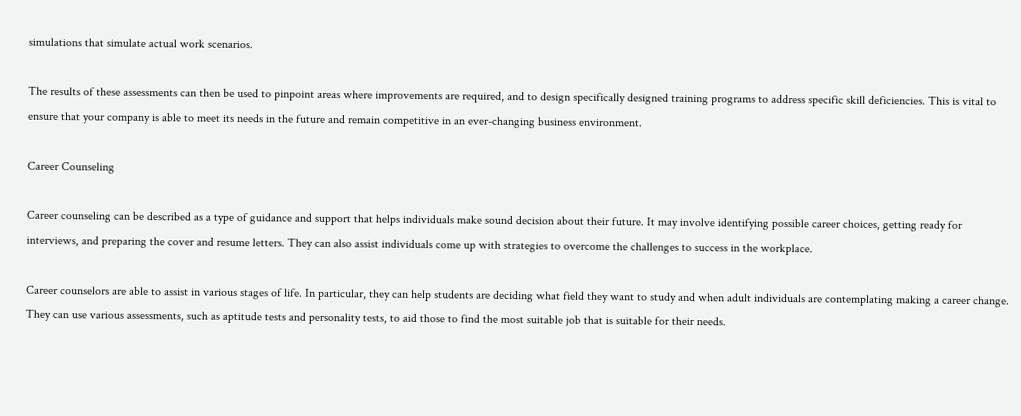simulations that simulate actual work scenarios.

The results of these assessments can then be used to pinpoint areas where improvements are required, and to design specifically designed training programs to address specific skill deficiencies. This is vital to ensure that your company is able to meet its needs in the future and remain competitive in an ever-changing business environment.

Career Counseling

Career counseling can be described as a type of guidance and support that helps individuals make sound decision about their future. It may involve identifying possible career choices, getting ready for interviews, and preparing the cover and resume letters. They can also assist individuals come up with strategies to overcome the challenges to success in the workplace.

Career counselors are able to assist in various stages of life. In particular, they can help students are deciding what field they want to study and when adult individuals are contemplating making a career change. They can use various assessments, such as aptitude tests and personality tests, to aid those to find the most suitable job that is suitable for their needs.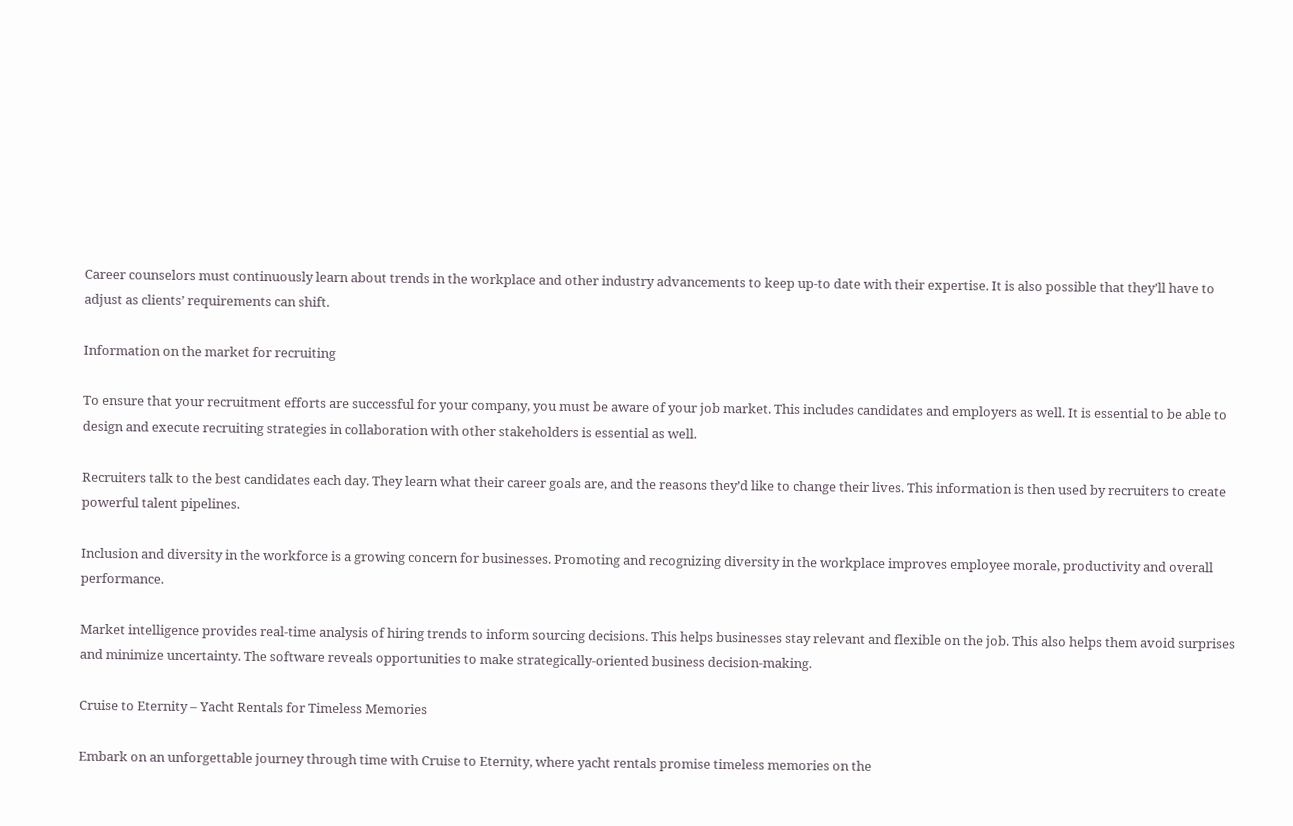Career counselors must continuously learn about trends in the workplace and other industry advancements to keep up-to date with their expertise. It is also possible that they’ll have to adjust as clients’ requirements can shift.

Information on the market for recruiting

To ensure that your recruitment efforts are successful for your company, you must be aware of your job market. This includes candidates and employers as well. It is essential to be able to design and execute recruiting strategies in collaboration with other stakeholders is essential as well.

Recruiters talk to the best candidates each day. They learn what their career goals are, and the reasons they’d like to change their lives. This information is then used by recruiters to create powerful talent pipelines.

Inclusion and diversity in the workforce is a growing concern for businesses. Promoting and recognizing diversity in the workplace improves employee morale, productivity and overall performance.

Market intelligence provides real-time analysis of hiring trends to inform sourcing decisions. This helps businesses stay relevant and flexible on the job. This also helps them avoid surprises and minimize uncertainty. The software reveals opportunities to make strategically-oriented business decision-making.

Cruise to Eternity – Yacht Rentals for Timeless Memories

Embark on an unforgettable journey through time with Cruise to Eternity, where yacht rentals promise timeless memories on the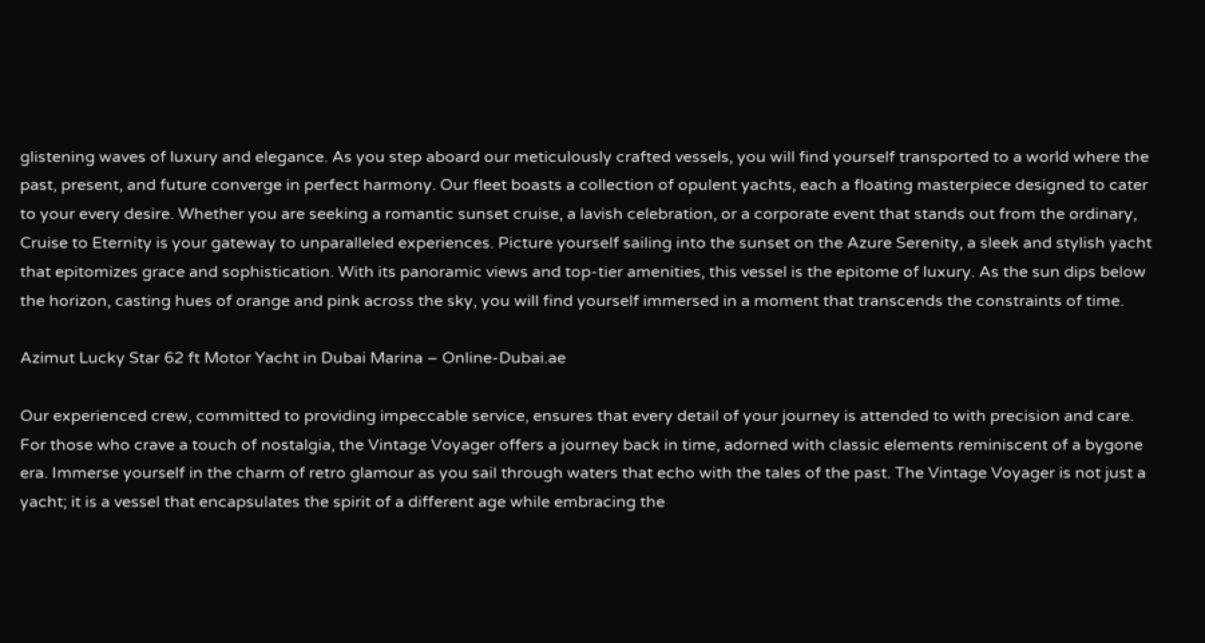glistening waves of luxury and elegance. As you step aboard our meticulously crafted vessels, you will find yourself transported to a world where the past, present, and future converge in perfect harmony. Our fleet boasts a collection of opulent yachts, each a floating masterpiece designed to cater to your every desire. Whether you are seeking a romantic sunset cruise, a lavish celebration, or a corporate event that stands out from the ordinary, Cruise to Eternity is your gateway to unparalleled experiences. Picture yourself sailing into the sunset on the Azure Serenity, a sleek and stylish yacht that epitomizes grace and sophistication. With its panoramic views and top-tier amenities, this vessel is the epitome of luxury. As the sun dips below the horizon, casting hues of orange and pink across the sky, you will find yourself immersed in a moment that transcends the constraints of time.

Azimut Lucky Star 62 ft Motor Yacht in Dubai Marina – Online-Dubai.ae

Our experienced crew, committed to providing impeccable service, ensures that every detail of your journey is attended to with precision and care. For those who crave a touch of nostalgia, the Vintage Voyager offers a journey back in time, adorned with classic elements reminiscent of a bygone era. Immerse yourself in the charm of retro glamour as you sail through waters that echo with the tales of the past. The Vintage Voyager is not just a yacht; it is a vessel that encapsulates the spirit of a different age while embracing the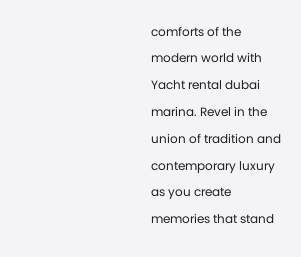comforts of the modern world with Yacht rental dubai marina. Revel in the union of tradition and contemporary luxury as you create memories that stand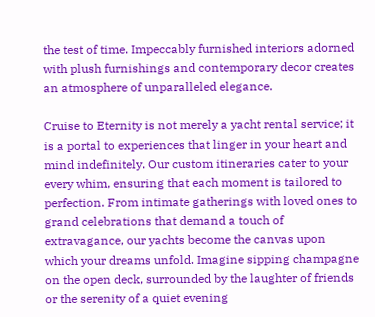the test of time. Impeccably furnished interiors adorned with plush furnishings and contemporary decor creates an atmosphere of unparalleled elegance.

Cruise to Eternity is not merely a yacht rental service; it is a portal to experiences that linger in your heart and mind indefinitely. Our custom itineraries cater to your every whim, ensuring that each moment is tailored to perfection. From intimate gatherings with loved ones to grand celebrations that demand a touch of extravagance, our yachts become the canvas upon which your dreams unfold. Imagine sipping champagne on the open deck, surrounded by the laughter of friends or the serenity of a quiet evening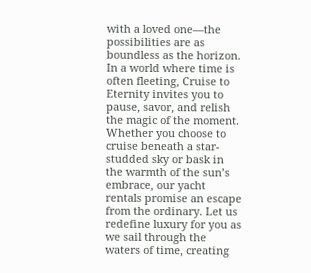with a loved one—the possibilities are as boundless as the horizon. In a world where time is often fleeting, Cruise to Eternity invites you to pause, savor, and relish the magic of the moment. Whether you choose to cruise beneath a star-studded sky or bask in the warmth of the sun’s embrace, our yacht rentals promise an escape from the ordinary. Let us redefine luxury for you as we sail through the waters of time, creating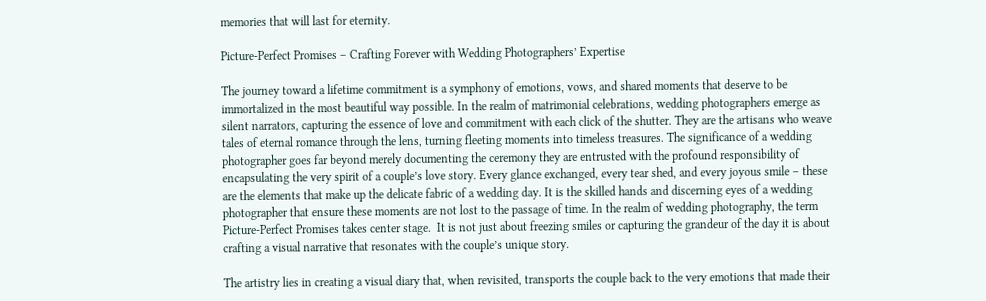memories that will last for eternity.

Picture-Perfect Promises – Crafting Forever with Wedding Photographers’ Expertise

The journey toward a lifetime commitment is a symphony of emotions, vows, and shared moments that deserve to be immortalized in the most beautiful way possible. In the realm of matrimonial celebrations, wedding photographers emerge as silent narrators, capturing the essence of love and commitment with each click of the shutter. They are the artisans who weave tales of eternal romance through the lens, turning fleeting moments into timeless treasures. The significance of a wedding photographer goes far beyond merely documenting the ceremony they are entrusted with the profound responsibility of encapsulating the very spirit of a couple’s love story. Every glance exchanged, every tear shed, and every joyous smile – these are the elements that make up the delicate fabric of a wedding day. It is the skilled hands and discerning eyes of a wedding photographer that ensure these moments are not lost to the passage of time. In the realm of wedding photography, the term Picture-Perfect Promises takes center stage.  It is not just about freezing smiles or capturing the grandeur of the day it is about crafting a visual narrative that resonates with the couple’s unique story.

The artistry lies in creating a visual diary that, when revisited, transports the couple back to the very emotions that made their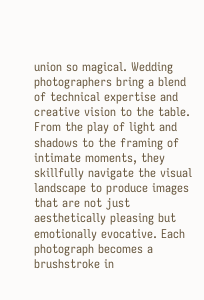union so magical. Wedding photographers bring a blend of technical expertise and creative vision to the table. From the play of light and shadows to the framing of intimate moments, they skillfully navigate the visual landscape to produce images that are not just aesthetically pleasing but emotionally evocative. Each photograph becomes a brushstroke in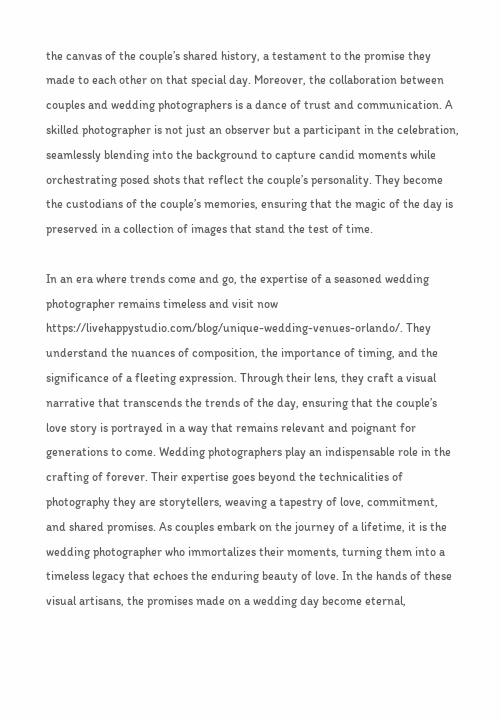the canvas of the couple’s shared history, a testament to the promise they made to each other on that special day. Moreover, the collaboration between couples and wedding photographers is a dance of trust and communication. A skilled photographer is not just an observer but a participant in the celebration, seamlessly blending into the background to capture candid moments while orchestrating posed shots that reflect the couple’s personality. They become the custodians of the couple’s memories, ensuring that the magic of the day is preserved in a collection of images that stand the test of time.

In an era where trends come and go, the expertise of a seasoned wedding photographer remains timeless and visit now https://livehappystudio.com/blog/unique-wedding-venues-orlando/. They understand the nuances of composition, the importance of timing, and the significance of a fleeting expression. Through their lens, they craft a visual narrative that transcends the trends of the day, ensuring that the couple’s love story is portrayed in a way that remains relevant and poignant for generations to come. Wedding photographers play an indispensable role in the crafting of forever. Their expertise goes beyond the technicalities of photography they are storytellers, weaving a tapestry of love, commitment, and shared promises. As couples embark on the journey of a lifetime, it is the wedding photographer who immortalizes their moments, turning them into a timeless legacy that echoes the enduring beauty of love. In the hands of these visual artisans, the promises made on a wedding day become eternal,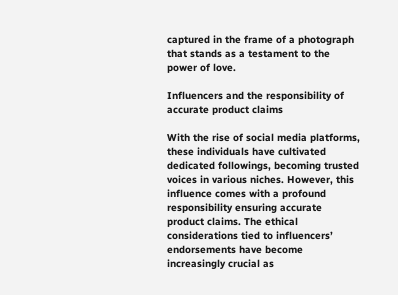captured in the frame of a photograph that stands as a testament to the power of love.

Influencers and the responsibility of accurate product claims

With the rise of social media platforms, these individuals have cultivated dedicated followings, becoming trusted voices in various niches. However, this influence comes with a profound responsibility ensuring accurate product claims. The ethical considerations tied to influencers’ endorsements have become increasingly crucial as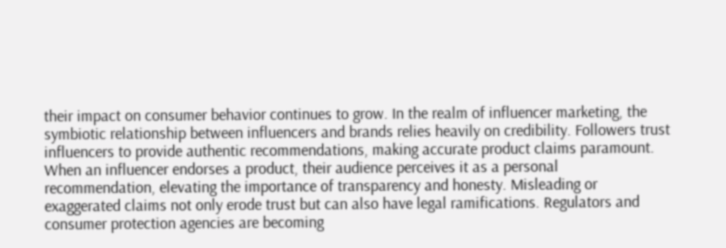their impact on consumer behavior continues to grow. In the realm of influencer marketing, the symbiotic relationship between influencers and brands relies heavily on credibility. Followers trust influencers to provide authentic recommendations, making accurate product claims paramount. When an influencer endorses a product, their audience perceives it as a personal recommendation, elevating the importance of transparency and honesty. Misleading or exaggerated claims not only erode trust but can also have legal ramifications. Regulators and consumer protection agencies are becoming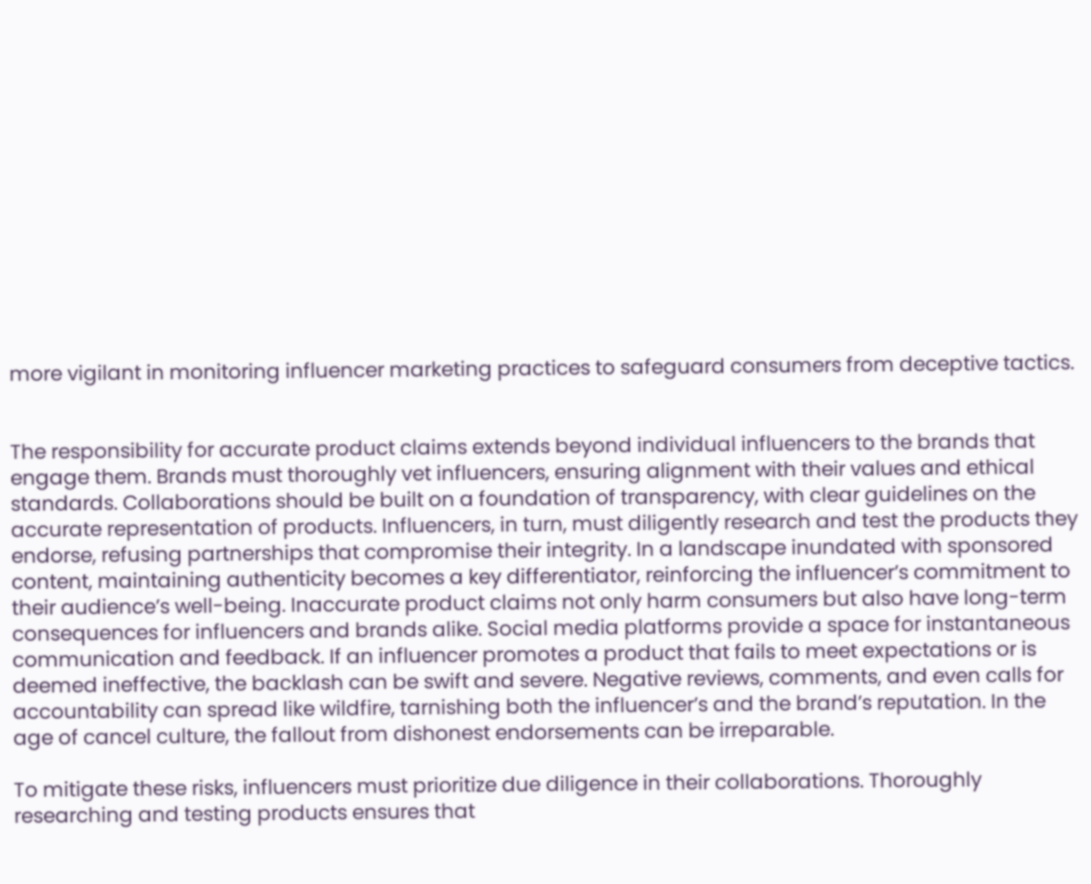more vigilant in monitoring influencer marketing practices to safeguard consumers from deceptive tactics.


The responsibility for accurate product claims extends beyond individual influencers to the brands that engage them. Brands must thoroughly vet influencers, ensuring alignment with their values and ethical standards. Collaborations should be built on a foundation of transparency, with clear guidelines on the accurate representation of products. Influencers, in turn, must diligently research and test the products they endorse, refusing partnerships that compromise their integrity. In a landscape inundated with sponsored content, maintaining authenticity becomes a key differentiator, reinforcing the influencer’s commitment to their audience’s well-being. Inaccurate product claims not only harm consumers but also have long-term consequences for influencers and brands alike. Social media platforms provide a space for instantaneous communication and feedback. If an influencer promotes a product that fails to meet expectations or is deemed ineffective, the backlash can be swift and severe. Negative reviews, comments, and even calls for accountability can spread like wildfire, tarnishing both the influencer’s and the brand’s reputation. In the age of cancel culture, the fallout from dishonest endorsements can be irreparable.

To mitigate these risks, influencers must prioritize due diligence in their collaborations. Thoroughly researching and testing products ensures that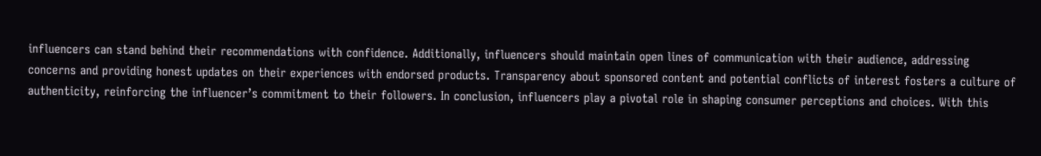influencers can stand behind their recommendations with confidence. Additionally, influencers should maintain open lines of communication with their audience, addressing concerns and providing honest updates on their experiences with endorsed products. Transparency about sponsored content and potential conflicts of interest fosters a culture of authenticity, reinforcing the influencer’s commitment to their followers. In conclusion, influencers play a pivotal role in shaping consumer perceptions and choices. With this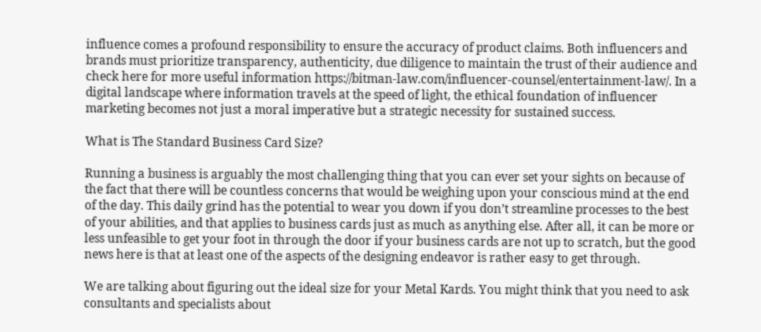influence comes a profound responsibility to ensure the accuracy of product claims. Both influencers and brands must prioritize transparency, authenticity, due diligence to maintain the trust of their audience and check here for more useful information https://bitman-law.com/influencer-counsel/entertainment-law/. In a digital landscape where information travels at the speed of light, the ethical foundation of influencer marketing becomes not just a moral imperative but a strategic necessity for sustained success.

What is The Standard Business Card Size?

Running a business is arguably the most challenging thing that you can ever set your sights on because of the fact that there will be countless concerns that would be weighing upon your conscious mind at the end of the day. This daily grind has the potential to wear you down if you don’t streamline processes to the best of your abilities, and that applies to business cards just as much as anything else. After all, it can be more or less unfeasible to get your foot in through the door if your business cards are not up to scratch, but the good news here is that at least one of the aspects of the designing endeavor is rather easy to get through.

We are talking about figuring out the ideal size for your Metal Kards. You might think that you need to ask consultants and specialists about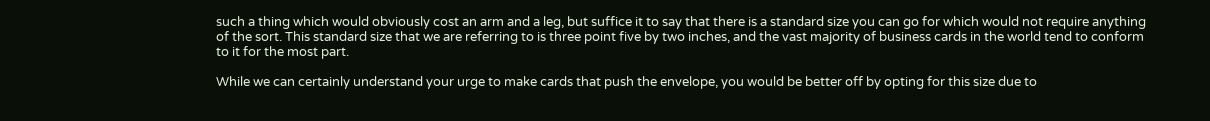such a thing which would obviously cost an arm and a leg, but suffice it to say that there is a standard size you can go for which would not require anything of the sort. This standard size that we are referring to is three point five by two inches, and the vast majority of business cards in the world tend to conform to it for the most part.

While we can certainly understand your urge to make cards that push the envelope, you would be better off by opting for this size due to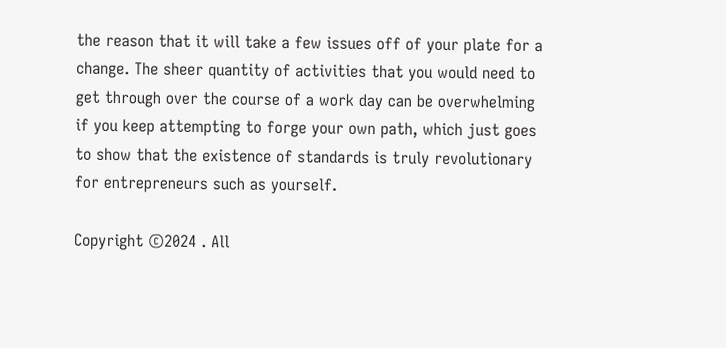the reason that it will take a few issues off of your plate for a change. The sheer quantity of activities that you would need to get through over the course of a work day can be overwhelming if you keep attempting to forge your own path, which just goes to show that the existence of standards is truly revolutionary for entrepreneurs such as yourself.

Copyright ©2024 . All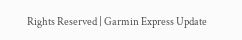Rights Reserved | Garmin Express Update